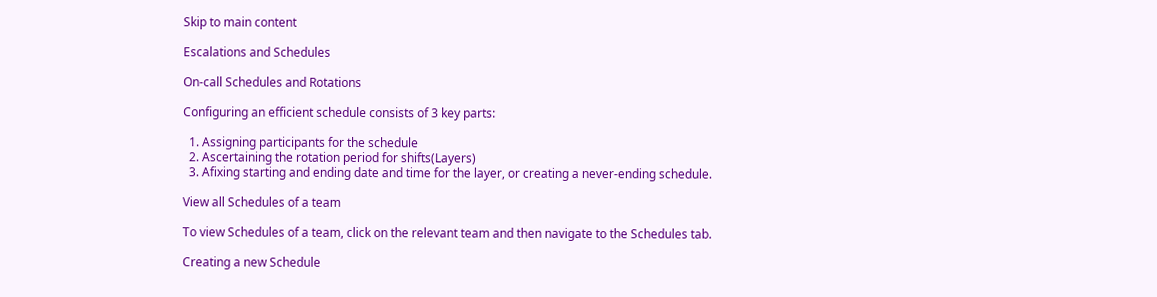Skip to main content

Escalations and Schedules

On-call Schedules and Rotations

Configuring an efficient schedule consists of 3 key parts:

  1. Assigning participants for the schedule
  2. Ascertaining the rotation period for shifts(Layers)
  3. Afixing starting and ending date and time for the layer, or creating a never-ending schedule.

View all Schedules of a team

To view Schedules of a team, click on the relevant team and then navigate to the Schedules tab.

Creating a new Schedule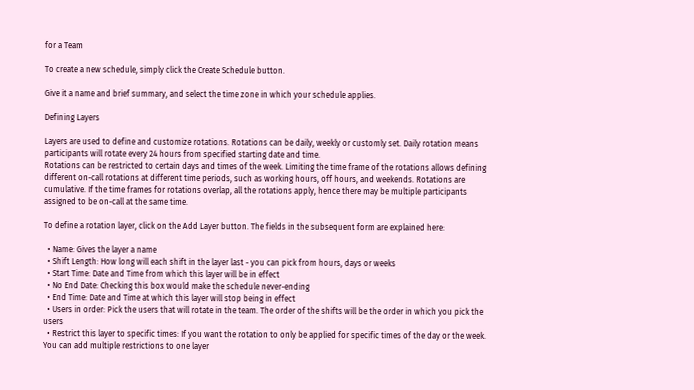for a Team

To create a new schedule, simply click the Create Schedule button.

Give it a name and brief summary, and select the time zone in which your schedule applies.

Defining Layers

Layers are used to define and customize rotations. Rotations can be daily, weekly or customly set. Daily rotation means participants will rotate every 24 hours from specified starting date and time.
Rotations can be restricted to certain days and times of the week. Limiting the time frame of the rotations allows defining different on-call rotations at different time periods, such as working hours, off hours, and weekends. Rotations are cumulative. If the time frames for rotations overlap, all the rotations apply, hence there may be multiple participants assigned to be on-call at the same time.

To define a rotation layer, click on the Add Layer button. The fields in the subsequent form are explained here:

  • Name: Gives the layer a name
  • Shift Length: How long will each shift in the layer last - you can pick from hours, days or weeks
  • Start Time: Date and Time from which this layer will be in effect
  • No End Date: Checking this box would make the schedule never-ending
  • End Time: Date and Time at which this layer will stop being in effect
  • Users in order: Pick the users that will rotate in the team. The order of the shifts will be the order in which you pick the users
  • Restrict this layer to specific times: If you want the rotation to only be applied for specific times of the day or the week. You can add multiple restrictions to one layer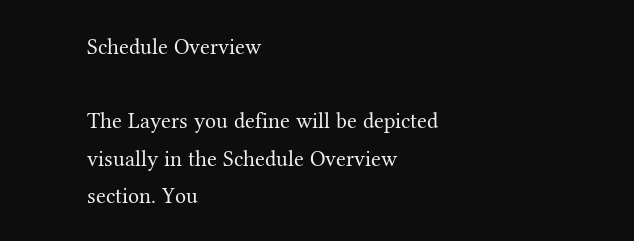Schedule Overview

The Layers you define will be depicted visually in the Schedule Overview section. You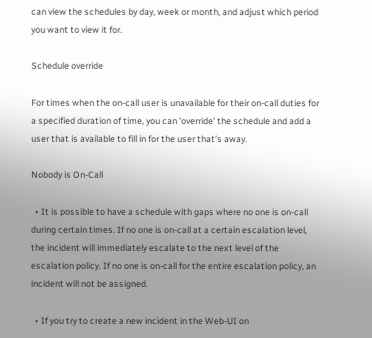can view the schedules by day, week or month, and adjust which period you want to view it for.

Schedule override

For times when the on-call user is unavailable for their on-call duties for a specified duration of time, you can 'override' the schedule and add a user that is available to fill in for the user that's away.

Nobody is On-Call

  • It is possible to have a schedule with gaps where no one is on-call during certain times. If no one is on-call at a certain escalation level, the incident will immediately escalate to the next level of the escalation policy. If no one is on-call for the entire escalation policy, an incident will not be assigned.

  • If you try to create a new incident in the Web-UI on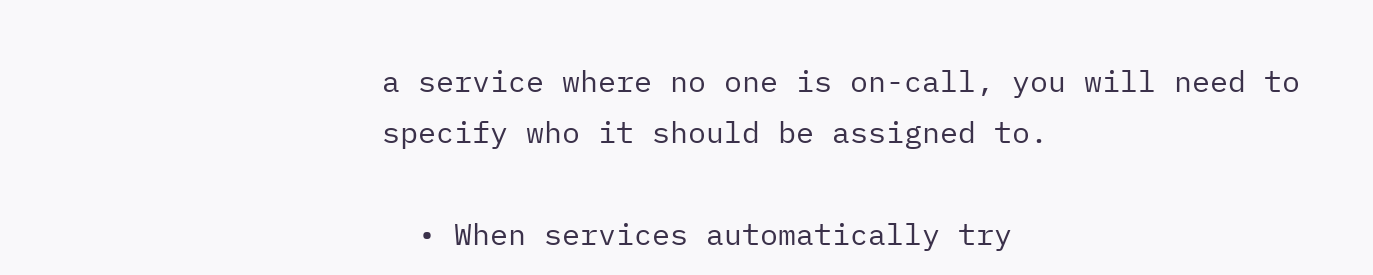a service where no one is on-call, you will need to specify who it should be assigned to.

  • When services automatically try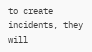to create incidents, they will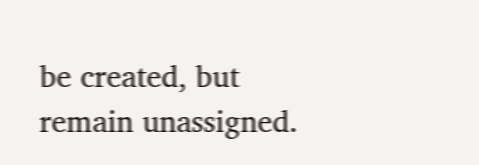be created, but remain unassigned.